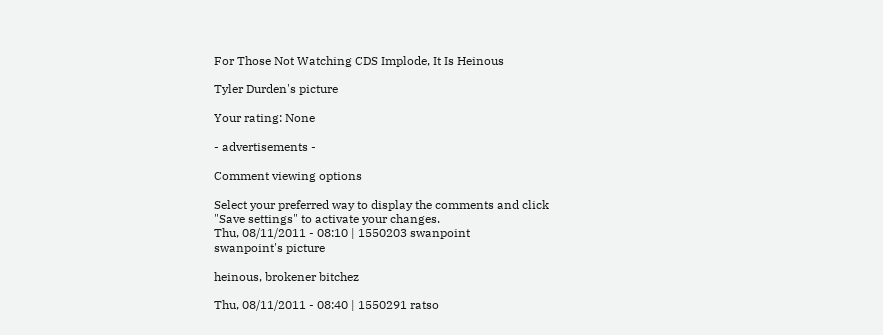For Those Not Watching CDS Implode, It Is Heinous

Tyler Durden's picture

Your rating: None

- advertisements -

Comment viewing options

Select your preferred way to display the comments and click "Save settings" to activate your changes.
Thu, 08/11/2011 - 08:10 | 1550203 swanpoint
swanpoint's picture

heinous, brokener bitchez

Thu, 08/11/2011 - 08:40 | 1550291 ratso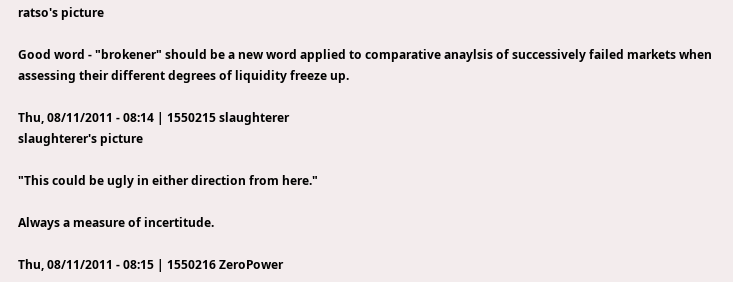ratso's picture

Good word - "brokener" should be a new word applied to comparative anaylsis of successively failed markets when assessing their different degrees of liquidity freeze up.

Thu, 08/11/2011 - 08:14 | 1550215 slaughterer
slaughterer's picture

"This could be ugly in either direction from here."

Always a measure of incertitude.

Thu, 08/11/2011 - 08:15 | 1550216 ZeroPower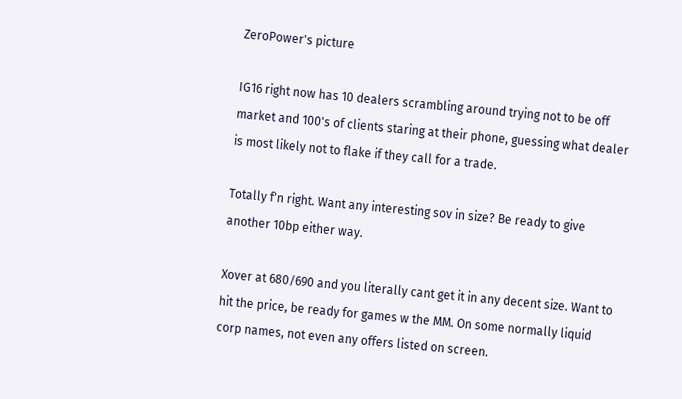ZeroPower's picture

IG16 right now has 10 dealers scrambling around trying not to be off market and 100's of clients staring at their phone, guessing what dealer is most likely not to flake if they call for a trade.

Totally f'n right. Want any interesting sov in size? Be ready to give another 10bp either way.

Xover at 680/690 and you literally cant get it in any decent size. Want to hit the price, be ready for games w the MM. On some normally liquid corp names, not even any offers listed on screen.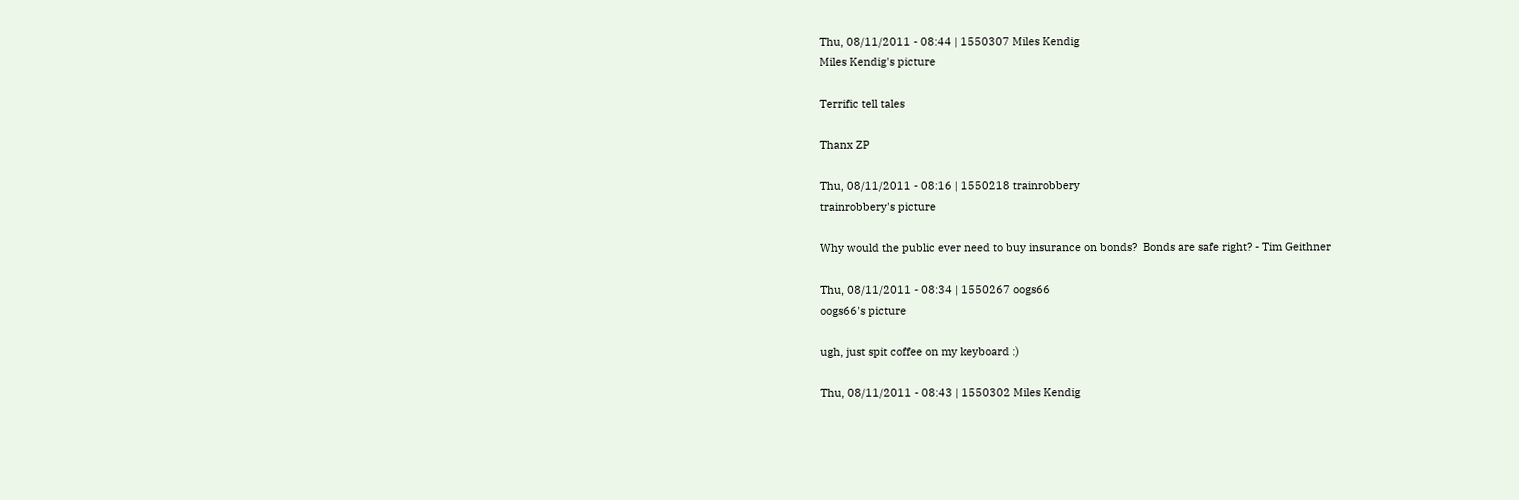Thu, 08/11/2011 - 08:44 | 1550307 Miles Kendig
Miles Kendig's picture

Terrific tell tales

Thanx ZP

Thu, 08/11/2011 - 08:16 | 1550218 trainrobbery
trainrobbery's picture

Why would the public ever need to buy insurance on bonds?  Bonds are safe right? - Tim Geithner

Thu, 08/11/2011 - 08:34 | 1550267 oogs66
oogs66's picture

ugh, just spit coffee on my keyboard :)

Thu, 08/11/2011 - 08:43 | 1550302 Miles Kendig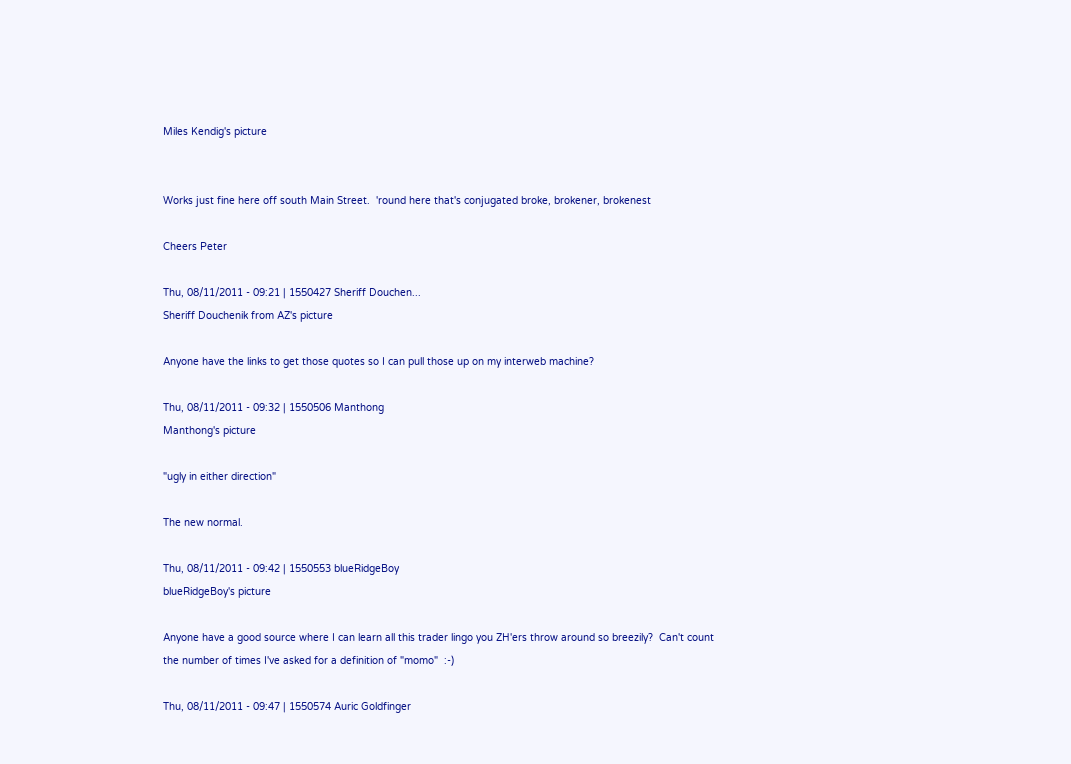Miles Kendig's picture


Works just fine here off south Main Street.  'round here that's conjugated broke, brokener, brokenest

Cheers Peter

Thu, 08/11/2011 - 09:21 | 1550427 Sheriff Douchen...
Sheriff Douchenik from AZ's picture

Anyone have the links to get those quotes so I can pull those up on my interweb machine?

Thu, 08/11/2011 - 09:32 | 1550506 Manthong
Manthong's picture

"ugly in either direction"

The new normal.

Thu, 08/11/2011 - 09:42 | 1550553 blueRidgeBoy
blueRidgeBoy's picture

Anyone have a good source where I can learn all this trader lingo you ZH'ers throw around so breezily?  Can't count the number of times I've asked for a definition of "momo"  :-)

Thu, 08/11/2011 - 09:47 | 1550574 Auric Goldfinger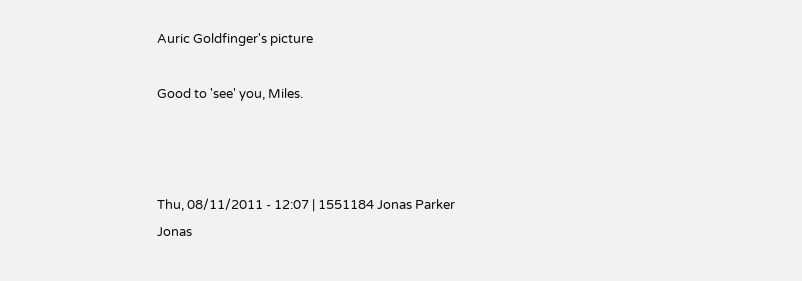Auric Goldfinger's picture

Good to 'see' you, Miles.



Thu, 08/11/2011 - 12:07 | 1551184 Jonas Parker
Jonas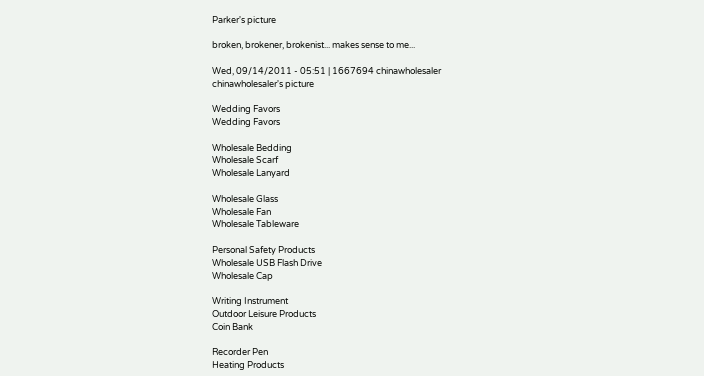Parker's picture

broken, brokener, brokenist... makes sense to me...

Wed, 09/14/2011 - 05:51 | 1667694 chinawholesaler
chinawholesaler's picture

Wedding Favors
Wedding Favors

Wholesale Bedding
Wholesale Scarf
Wholesale Lanyard

Wholesale Glass
Wholesale Fan
Wholesale Tableware

Personal Safety Products
Wholesale USB Flash Drive
Wholesale Cap

Writing Instrument
Outdoor Leisure Products
Coin Bank

Recorder Pen
Heating Products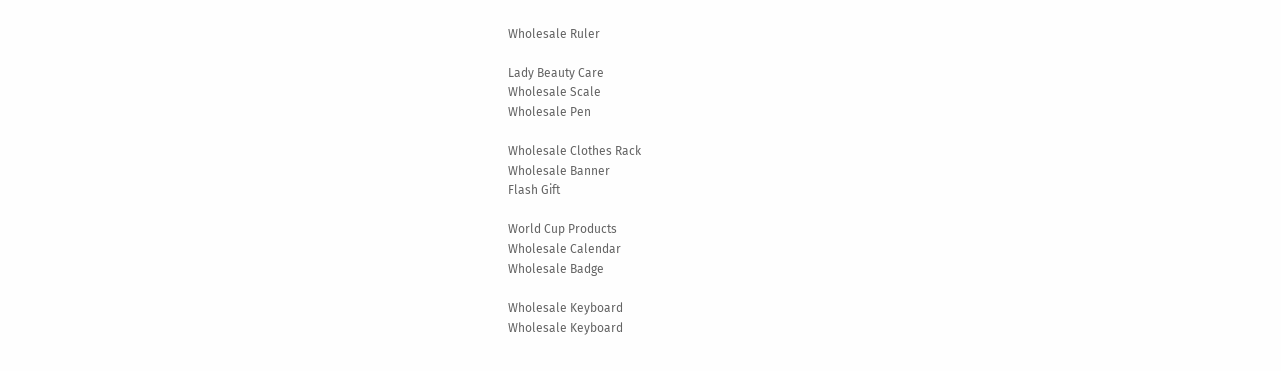Wholesale Ruler

Lady Beauty Care
Wholesale Scale
Wholesale Pen

Wholesale Clothes Rack
Wholesale Banner
Flash Gift

World Cup Products
Wholesale Calendar
Wholesale Badge

Wholesale Keyboard
Wholesale Keyboard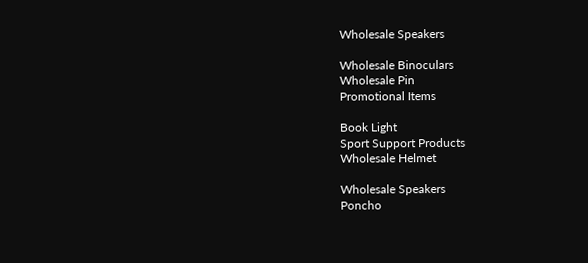Wholesale Speakers

Wholesale Binoculars
Wholesale Pin
Promotional Items

Book Light
Sport Support Products
Wholesale Helmet

Wholesale Speakers
Poncho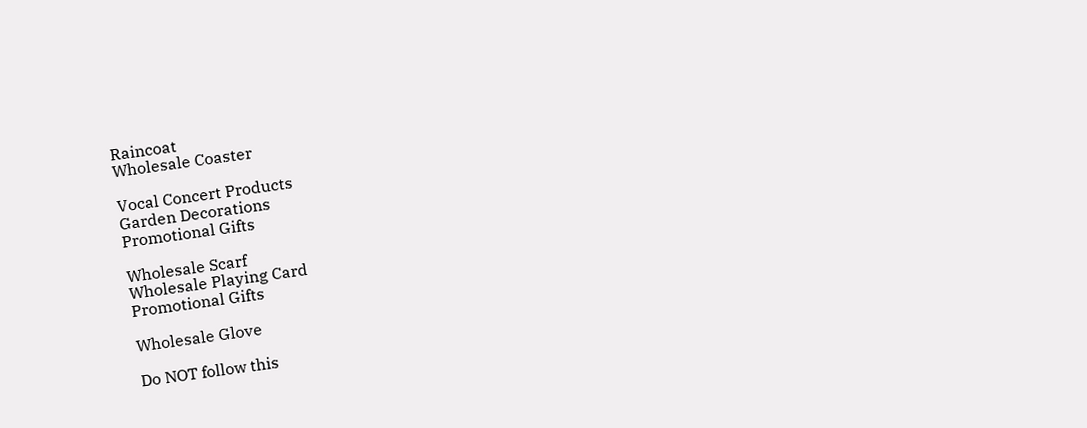Raincoat
Wholesale Coaster

Vocal Concert Products
Garden Decorations
Promotional Gifts

Wholesale Scarf
Wholesale Playing Card
Promotional Gifts

Wholesale Glove

Do NOT follow this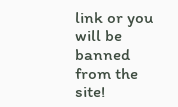link or you will be banned from the site!